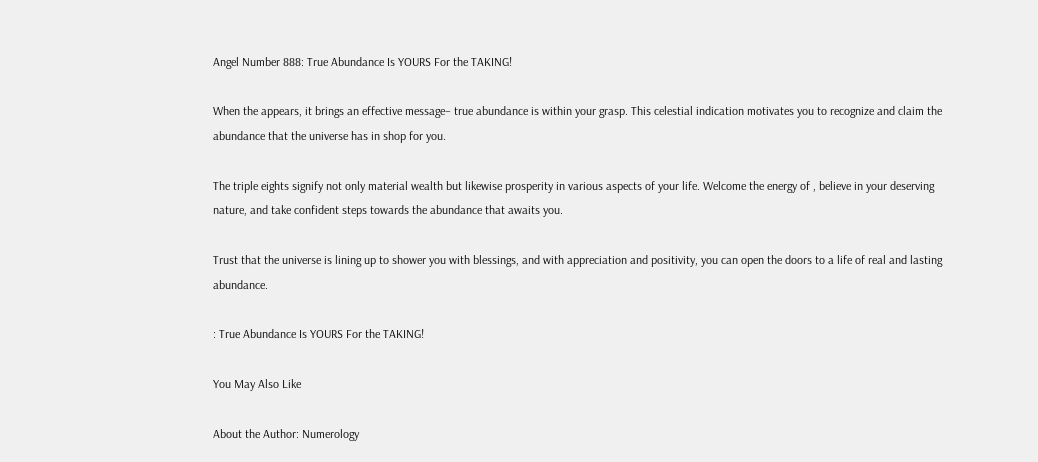Angel Number 888: True Abundance Is YOURS For the TAKING!

When the appears, it brings an effective message– true abundance is within your grasp. This celestial indication motivates you to recognize and claim the abundance that the universe has in shop for you.

The triple eights signify not only material wealth but likewise prosperity in various aspects of your life. Welcome the energy of , believe in your deserving nature, and take confident steps towards the abundance that awaits you.

Trust that the universe is lining up to shower you with blessings, and with appreciation and positivity, you can open the doors to a life of real and lasting abundance.

: True Abundance Is YOURS For the TAKING!

You May Also Like

About the Author: Numerology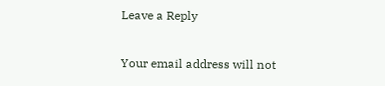Leave a Reply

Your email address will not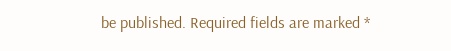be published. Required fields are marked *